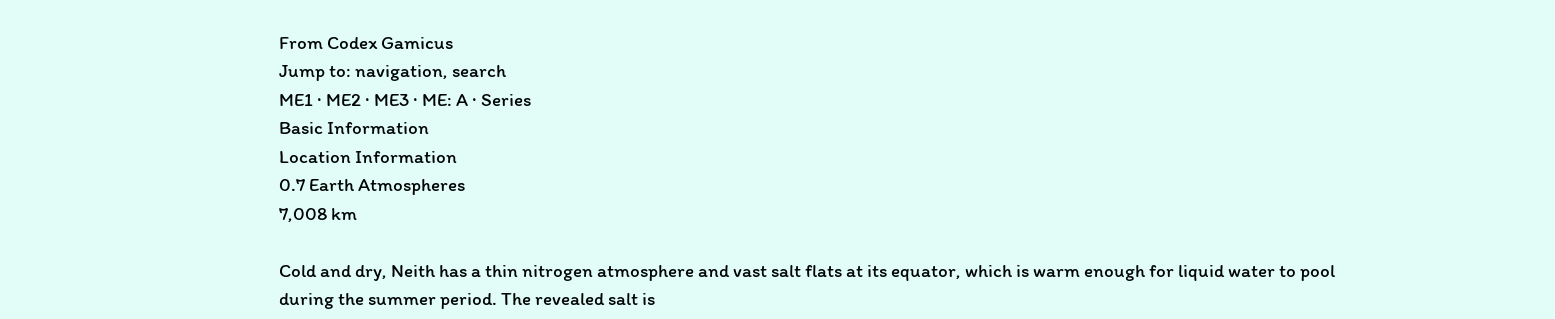From Codex Gamicus
Jump to: navigation, search
ME1 · ME2 · ME3 · ME: A · Series
Basic Information
Location Information
0.7 Earth Atmospheres
7,008 km

Cold and dry, Neith has a thin nitrogen atmosphere and vast salt flats at its equator, which is warm enough for liquid water to pool during the summer period. The revealed salt is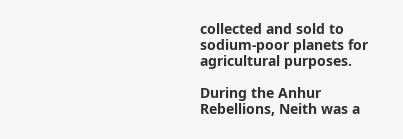collected and sold to sodium-poor planets for agricultural purposes.

During the Anhur Rebellions, Neith was a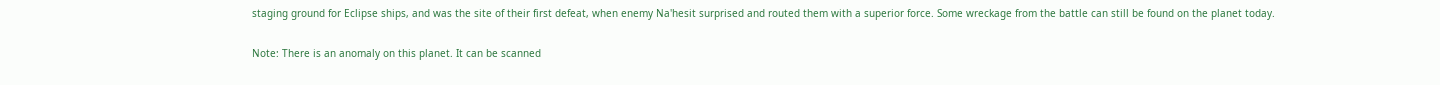staging ground for Eclipse ships, and was the site of their first defeat, when enemy Na'hesit surprised and routed them with a superior force. Some wreckage from the battle can still be found on the planet today.

Note: There is an anomaly on this planet. It can be scanned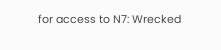for access to N7: Wrecked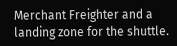Merchant Freighter and a landing zone for the shuttle.